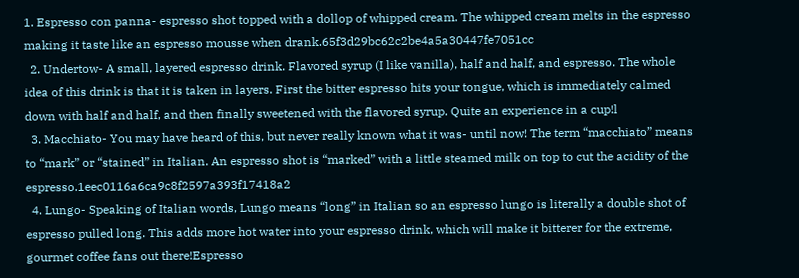1. Espresso con panna- espresso shot topped with a dollop of whipped cream. The whipped cream melts in the espresso making it taste like an espresso mousse when drank.65f3d29bc62c2be4a5a30447fe7051cc
  2. Undertow- A small, layered espresso drink. Flavored syrup (I like vanilla), half and half, and espresso. The whole idea of this drink is that it is taken in layers. First the bitter espresso hits your tongue, which is immediately calmed down with half and half, and then finally sweetened with the flavored syrup. Quite an experience in a cup!l
  3. Macchiato- You may have heard of this, but never really known what it was- until now! The term “macchiato” means to “mark” or “stained” in Italian. An espresso shot is “marked” with a little steamed milk on top to cut the acidity of the espresso.1eec0116a6ca9c8f2597a393f17418a2
  4. Lungo- Speaking of Italian words, Lungo means “long” in Italian so an espresso lungo is literally a double shot of espresso pulled long. This adds more hot water into your espresso drink, which will make it bitterer for the extreme, gourmet coffee fans out there!Espresso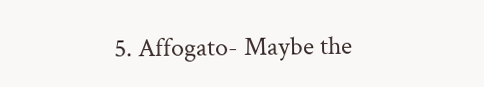5. Affogato- Maybe the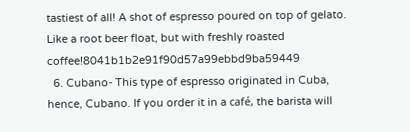tastiest of all! A shot of espresso poured on top of gelato. Like a root beer float, but with freshly roasted coffee!8041b1b2e91f90d57a99ebbd9ba59449
  6. Cubano- This type of espresso originated in Cuba, hence, Cubano. If you order it in a café, the barista will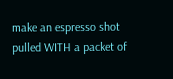make an espresso shot pulled WITH a packet of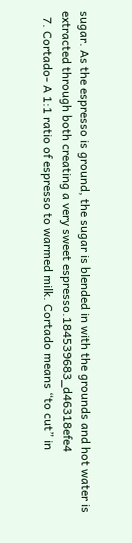sugar. As the espresso is ground, the sugar is blended in with the grounds and hot water is extracted through both creating a very sweet espresso.184539683_d46318efe4
  7. Cortado- A 1:1 ratio of espresso to warmed milk. Cortado means “to cut” in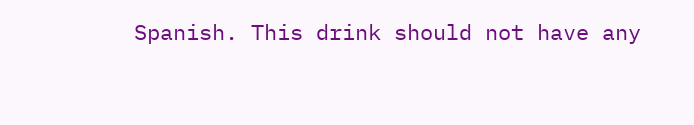Spanish. This drink should not have any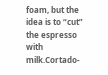foam, but the idea is to “cut” the espresso with milk.Cortado-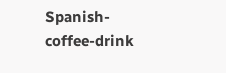Spanish-coffee-drink